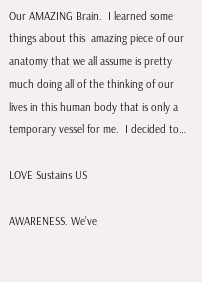Our AMAZING Brain.  I learned some things about this  amazing piece of our anatomy that we all assume is pretty much doing all of the thinking of our lives in this human body that is only a temporary vessel for me.  I decided to…

LOVE Sustains US

AWARENESS. We’ve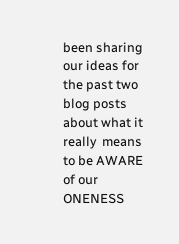been sharing our ideas for the past two blog posts about what it really  means to be AWARE of our ONENESS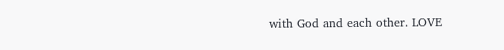with God and each other. LOVE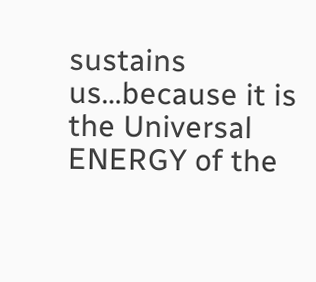sustains us…because it is the Universal ENERGY of the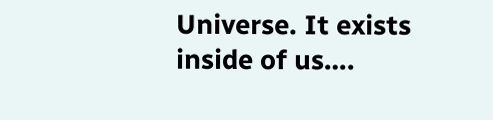Universe. It exists inside of us….